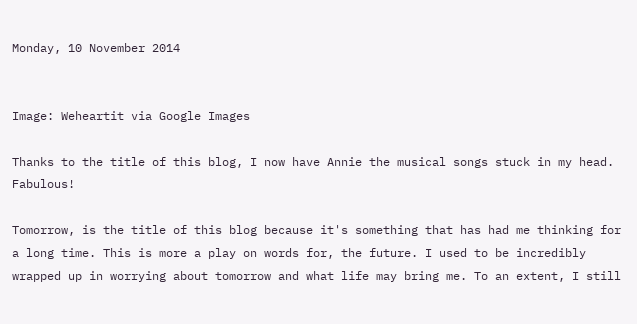Monday, 10 November 2014


Image: Weheartit via Google Images

Thanks to the title of this blog, I now have Annie the musical songs stuck in my head. Fabulous!

Tomorrow, is the title of this blog because it's something that has had me thinking for a long time. This is more a play on words for, the future. I used to be incredibly wrapped up in worrying about tomorrow and what life may bring me. To an extent, I still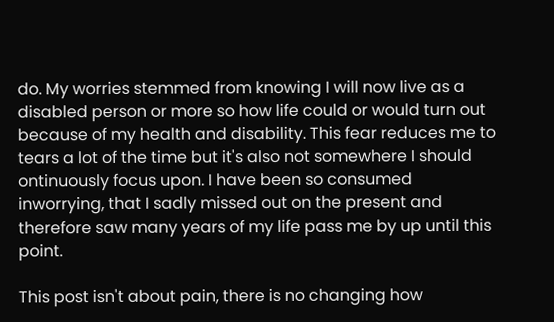do. My worries stemmed from knowing I will now live as a disabled person or more so how life could or would turn out because of my health and disability. This fear reduces me to tears a lot of the time but it's also not somewhere I should ontinuously focus upon. I have been so consumed inworrying, that I sadly missed out on the present and therefore saw many years of my life pass me by up until this point.

This post isn't about pain, there is no changing how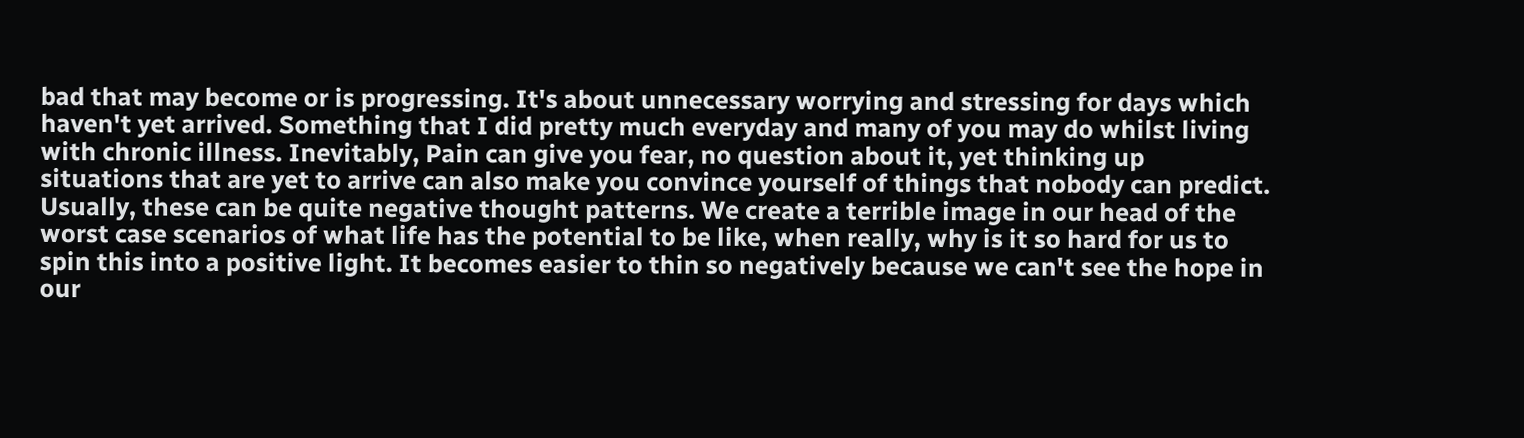bad that may become or is progressing. It's about unnecessary worrying and stressing for days which haven't yet arrived. Something that I did pretty much everyday and many of you may do whilst living with chronic illness. Inevitably, Pain can give you fear, no question about it, yet thinking up situations that are yet to arrive can also make you convince yourself of things that nobody can predict. Usually, these can be quite negative thought patterns. We create a terrible image in our head of the worst case scenarios of what life has the potential to be like, when really, why is it so hard for us to spin this into a positive light. It becomes easier to thin so negatively because we can't see the hope in our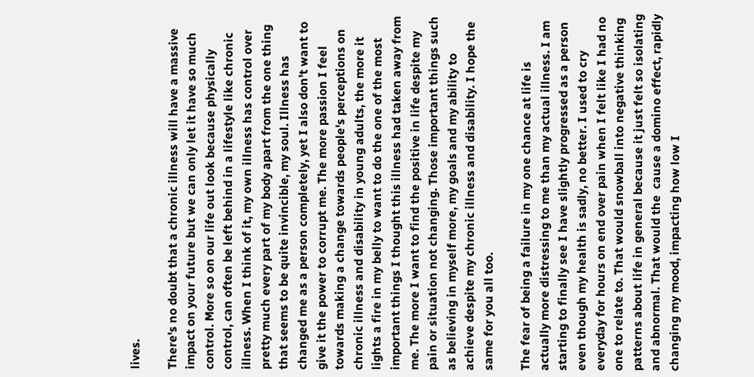lives.

There's no doubt that a chronic illness will have a massive impact on your future but we can only let it have so much control. More so on our life out look because physically control, can often be left behind in a lifestyle like chronic illness. When I think of it, my own illness has control over pretty much every part of my body apart from the one thing that seems to be quite invincible, my soul. Illness has changed me as a person completely, yet I also don't want to give it the power to corrupt me. The more passion I feel towards making a change towards people's perceptions on chronic illness and disability in young adults, the more it lights a fire in my belly to want to do the one of the most important things I thought this illness had taken away from me. The more I want to find the positive in life despite my pain or situation not changing. Those important things such as believing in myself more, my goals and my ability to achieve despite my chronic illness and disability. I hope the same for you all too.

The fear of being a failure in my one chance at life is actually more distressing to me than my actual illness. I am starting to finally see I have slightly progressed as a person even though my health is sadly, no better. I used to cry everyday for hours on end over pain when I felt like I had no one to relate to. That would snowball into negative thinking patterns about life in general because it just felt so isolating and abnormal. That would the  cause a domino effect, rapidly changing my mood, impacting how low I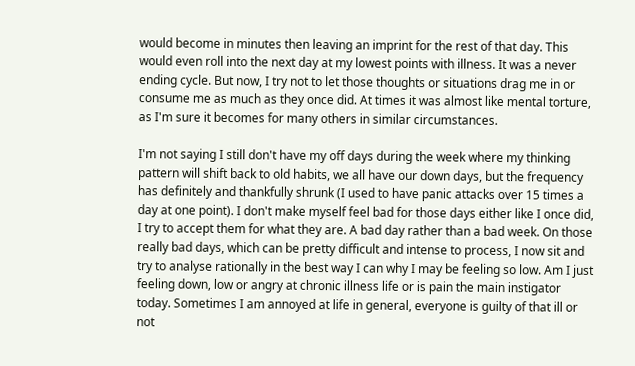would become in minutes then leaving an imprint for the rest of that day. This would even roll into the next day at my lowest points with illness. It was a never ending cycle. But now, I try not to let those thoughts or situations drag me in or consume me as much as they once did. At times it was almost like mental torture, as I'm sure it becomes for many others in similar circumstances.

I'm not saying I still don't have my off days during the week where my thinking pattern will shift back to old habits, we all have our down days, but the frequency has definitely and thankfully shrunk (I used to have panic attacks over 15 times a day at one point). I don't make myself feel bad for those days either like I once did, I try to accept them for what they are. A bad day rather than a bad week. On those really bad days, which can be pretty difficult and intense to process, I now sit and try to analyse rationally in the best way I can why I may be feeling so low. Am I just feeling down, low or angry at chronic illness life or is pain the main instigator today. Sometimes I am annoyed at life in general, everyone is guilty of that ill or not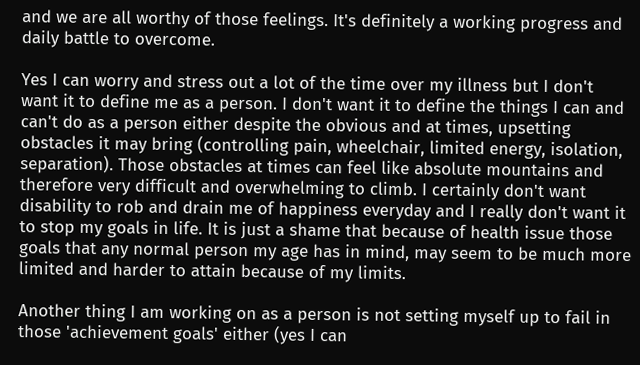and we are all worthy of those feelings. It's definitely a working progress and daily battle to overcome.

Yes I can worry and stress out a lot of the time over my illness but I don't want it to define me as a person. I don't want it to define the things I can and can't do as a person either despite the obvious and at times, upsetting obstacles it may bring (controlling pain, wheelchair, limited energy, isolation, separation). Those obstacles at times can feel like absolute mountains and therefore very difficult and overwhelming to climb. I certainly don't want disability to rob and drain me of happiness everyday and I really don't want it to stop my goals in life. It is just a shame that because of health issue those goals that any normal person my age has in mind, may seem to be much more limited and harder to attain because of my limits.

Another thing I am working on as a person is not setting myself up to fail in those 'achievement goals' either (yes I can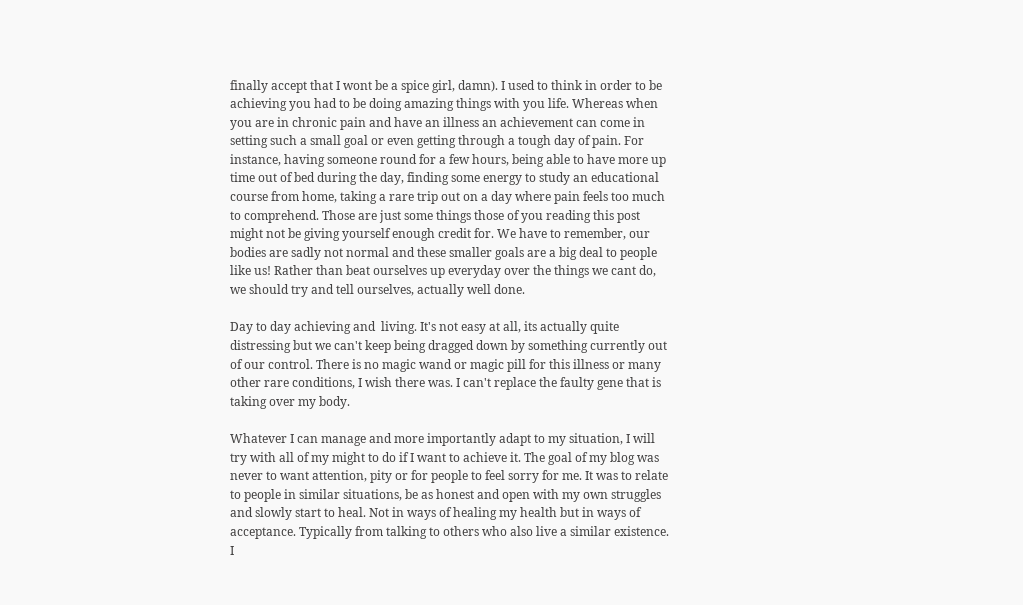finally accept that I wont be a spice girl, damn). I used to think in order to be achieving you had to be doing amazing things with you life. Whereas when you are in chronic pain and have an illness an achievement can come in setting such a small goal or even getting through a tough day of pain. For instance, having someone round for a few hours, being able to have more up time out of bed during the day, finding some energy to study an educational course from home, taking a rare trip out on a day where pain feels too much to comprehend. Those are just some things those of you reading this post might not be giving yourself enough credit for. We have to remember, our bodies are sadly not normal and these smaller goals are a big deal to people like us! Rather than beat ourselves up everyday over the things we cant do, we should try and tell ourselves, actually well done.

Day to day achieving and  living. It's not easy at all, its actually quite distressing but we can't keep being dragged down by something currently out of our control. There is no magic wand or magic pill for this illness or many other rare conditions, I wish there was. I can't replace the faulty gene that is taking over my body.

Whatever I can manage and more importantly adapt to my situation, I will try with all of my might to do if I want to achieve it. The goal of my blog was never to want attention, pity or for people to feel sorry for me. It was to relate to people in similar situations, be as honest and open with my own struggles and slowly start to heal. Not in ways of healing my health but in ways of acceptance. Typically from talking to others who also live a similar existence. I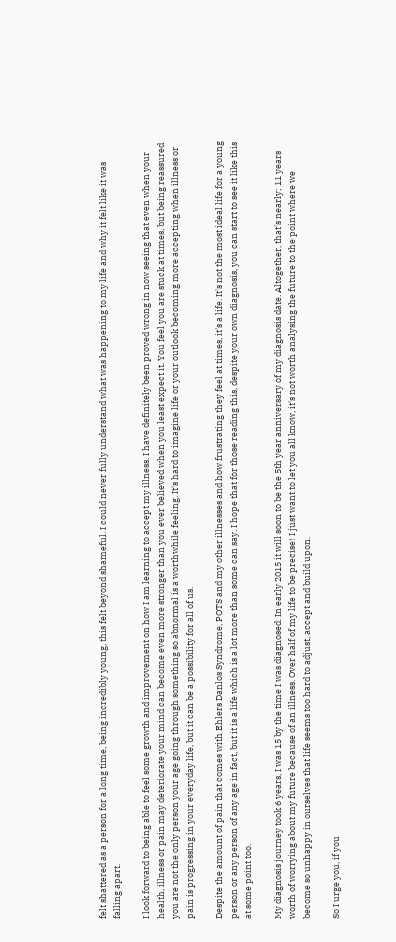felt shattered as a person for a long time, being incredibly young, this felt beyond shameful. I could never fully understand what was happening to my life and why it felt like it was falling apart.

I look forward to being able to feel some growth and improvement on how I am learning to accept my illness. I have definitely been proved wrong in now seeing that even when your health, illness or pain may deteriorate your mind can become even more stronger than you ever believed when you least expect it. You feel you are stuck at times, but being reassured you are not the only person your age going through something so abnormal is a worthwhile feeling. It's hard to imagine life or your outlook becoming more accepting when illness or pain is progressing in your everyday life, but it can be a possibility for all of us.

Despite the amount of pain that comes with Ehlers Danlos Syndrome, POTS and my other illnesses and how frustrating they feel at times, it's a life. It's not the most ideal life for a young person or any person of any age in fact, but it is a life which is a lot more than some can say. I hope that for those reading this, despite your own diagnosis, you can start to see it like this at some point too.

My diagnosis journey took 6 years, I was 15 by the time I was diagnosed. In early 2015 it will soon to be the 5th year anniversary of my diagnosis date. Altogether, that's nearly; 11 years worth of worrying about my future because of an illness. Over half of my life to be precise! I just want to let you all know, it's not worth analysing the future to the point where we become so unhappy in ourselves that life seems too hard to adjust, accept and build upon.

So I urge you, if you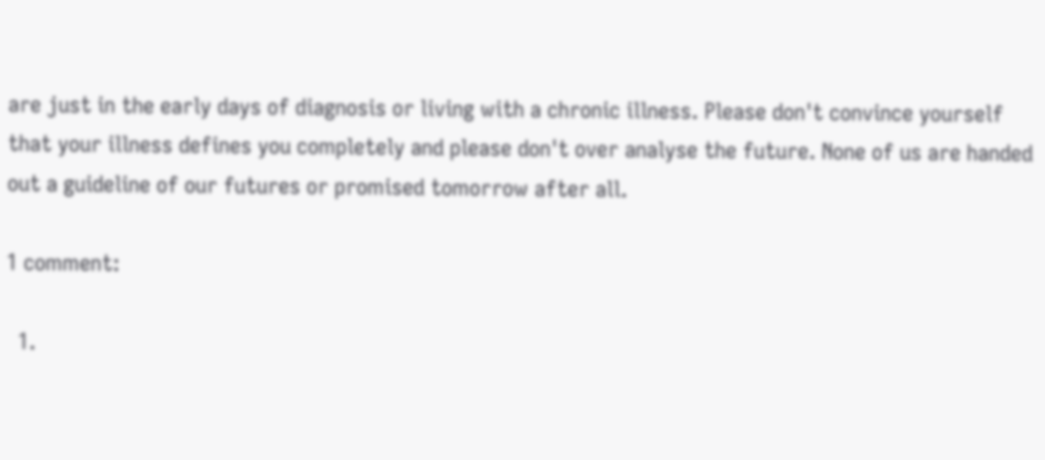are just in the early days of diagnosis or living with a chronic illness. Please don't convince yourself that your illness defines you completely and please don't over analyse the future. None of us are handed out a guideline of our futures or promised tomorrow after all.

1 comment:

  1.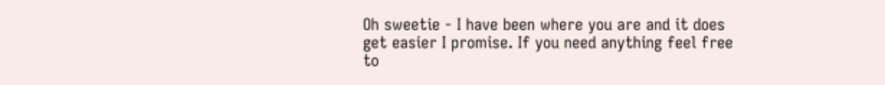Oh sweetie - I have been where you are and it does get easier I promise. If you need anything feel free to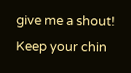give me a shout! Keep your chin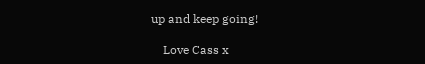up and keep going!

    Love Cass x